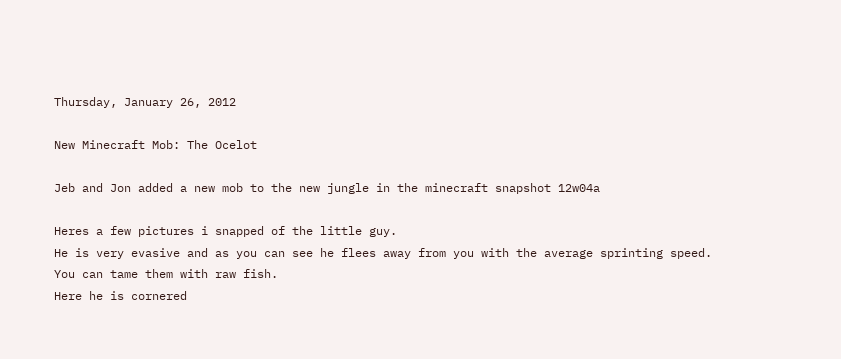Thursday, January 26, 2012

New Minecraft Mob: The Ocelot

Jeb and Jon added a new mob to the new jungle in the minecraft snapshot 12w04a

Heres a few pictures i snapped of the little guy.
He is very evasive and as you can see he flees away from you with the average sprinting speed.
You can tame them with raw fish.
Here he is cornered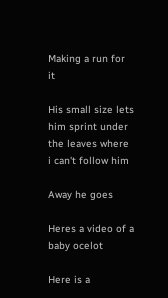Making a run for it

His small size lets him sprint under the leaves where i can't follow him

Away he goes

Heres a video of a baby ocelot

Here is a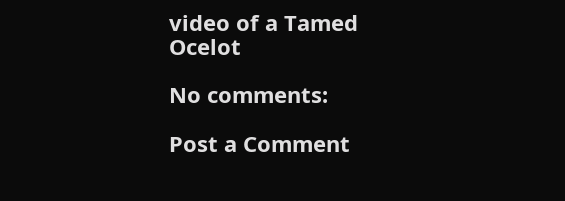video of a Tamed Ocelot

No comments:

Post a Comment